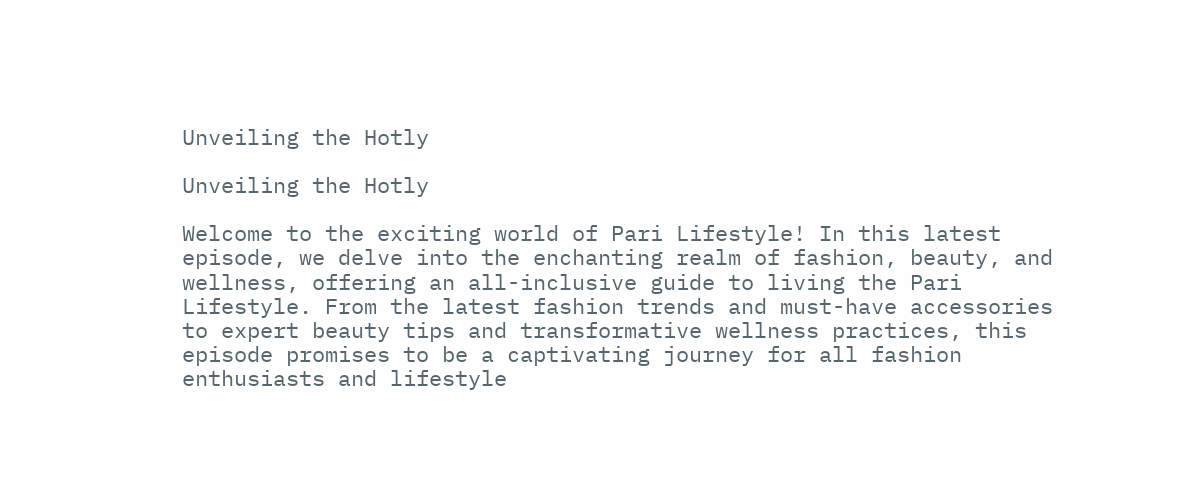Unveiling the Hotly

Unveiling the Hotly

Welcome to the exciting world of Pari Lifestyle! In this latest episode, we delve into the enchanting realm of fashion, beauty, and wellness, offering an all-inclusive guide to living the Pari Lifestyle. From the latest fashion trends and must-have accessories to expert beauty tips and transformative wellness practices, this episode promises to be a captivating journey for all fashion enthusiasts and lifestyle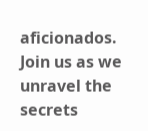aficionados. Join us as we unravel the secrets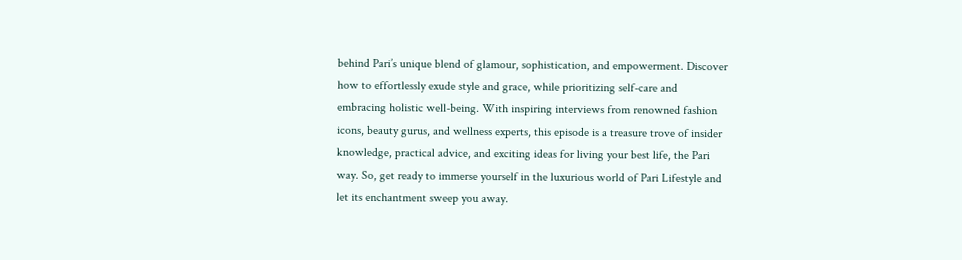behind Pari’s unique blend of glamour, sophistication, and empowerment. Discover how to effortlessly exude style and grace, while prioritizing self-care and embracing holistic well-being. With inspiring interviews from renowned fashion icons, beauty gurus, and wellness experts, this episode is a treasure trove of insider knowledge, practical advice, and exciting ideas for living your best life, the Pari way. So, get ready to immerse yourself in the luxurious world of Pari Lifestyle and let its enchantment sweep you away.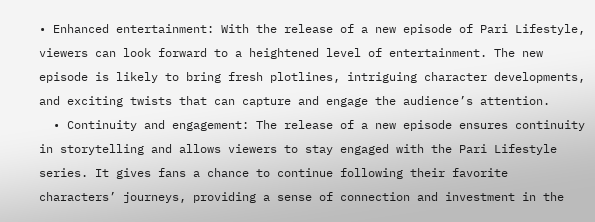• Enhanced entertainment: With the release of a new episode of Pari Lifestyle, viewers can look forward to a heightened level of entertainment. The new episode is likely to bring fresh plotlines, intriguing character developments, and exciting twists that can capture and engage the audience’s attention.
  • Continuity and engagement: The release of a new episode ensures continuity in storytelling and allows viewers to stay engaged with the Pari Lifestyle series. It gives fans a chance to continue following their favorite characters’ journeys, providing a sense of connection and investment in the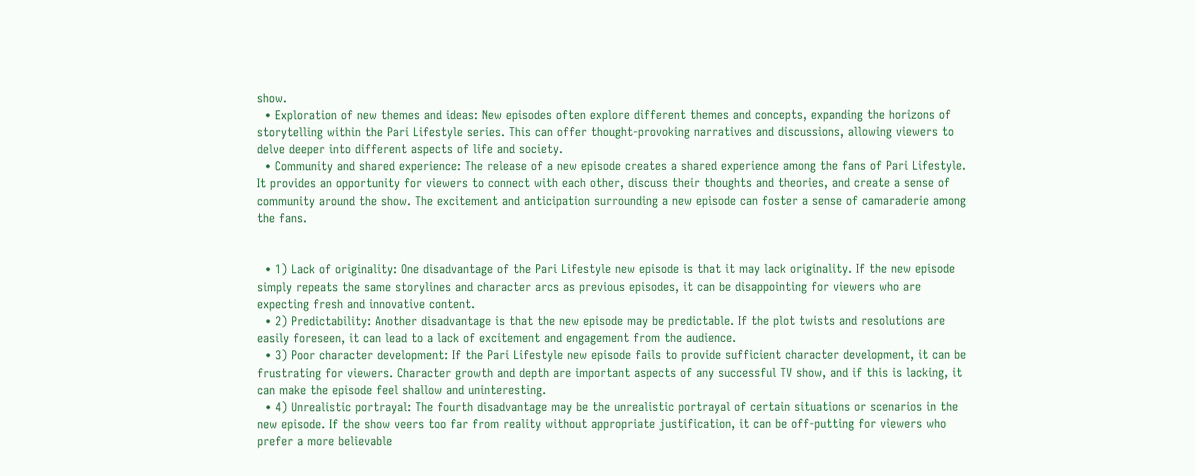show.
  • Exploration of new themes and ideas: New episodes often explore different themes and concepts, expanding the horizons of storytelling within the Pari Lifestyle series. This can offer thought-provoking narratives and discussions, allowing viewers to delve deeper into different aspects of life and society.
  • Community and shared experience: The release of a new episode creates a shared experience among the fans of Pari Lifestyle. It provides an opportunity for viewers to connect with each other, discuss their thoughts and theories, and create a sense of community around the show. The excitement and anticipation surrounding a new episode can foster a sense of camaraderie among the fans.


  • 1) Lack of originality: One disadvantage of the Pari Lifestyle new episode is that it may lack originality. If the new episode simply repeats the same storylines and character arcs as previous episodes, it can be disappointing for viewers who are expecting fresh and innovative content.
  • 2) Predictability: Another disadvantage is that the new episode may be predictable. If the plot twists and resolutions are easily foreseen, it can lead to a lack of excitement and engagement from the audience.
  • 3) Poor character development: If the Pari Lifestyle new episode fails to provide sufficient character development, it can be frustrating for viewers. Character growth and depth are important aspects of any successful TV show, and if this is lacking, it can make the episode feel shallow and uninteresting.
  • 4) Unrealistic portrayal: The fourth disadvantage may be the unrealistic portrayal of certain situations or scenarios in the new episode. If the show veers too far from reality without appropriate justification, it can be off-putting for viewers who prefer a more believable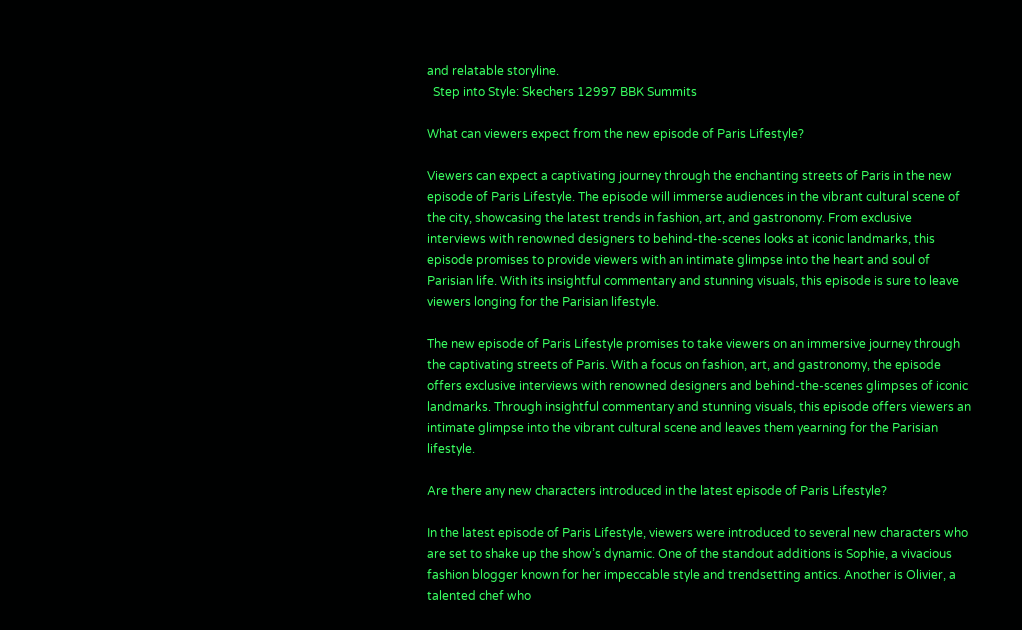and relatable storyline.
  Step into Style: Skechers 12997 BBK Summits

What can viewers expect from the new episode of Paris Lifestyle?

Viewers can expect a captivating journey through the enchanting streets of Paris in the new episode of Paris Lifestyle. The episode will immerse audiences in the vibrant cultural scene of the city, showcasing the latest trends in fashion, art, and gastronomy. From exclusive interviews with renowned designers to behind-the-scenes looks at iconic landmarks, this episode promises to provide viewers with an intimate glimpse into the heart and soul of Parisian life. With its insightful commentary and stunning visuals, this episode is sure to leave viewers longing for the Parisian lifestyle.

The new episode of Paris Lifestyle promises to take viewers on an immersive journey through the captivating streets of Paris. With a focus on fashion, art, and gastronomy, the episode offers exclusive interviews with renowned designers and behind-the-scenes glimpses of iconic landmarks. Through insightful commentary and stunning visuals, this episode offers viewers an intimate glimpse into the vibrant cultural scene and leaves them yearning for the Parisian lifestyle.

Are there any new characters introduced in the latest episode of Paris Lifestyle?

In the latest episode of Paris Lifestyle, viewers were introduced to several new characters who are set to shake up the show’s dynamic. One of the standout additions is Sophie, a vivacious fashion blogger known for her impeccable style and trendsetting antics. Another is Olivier, a talented chef who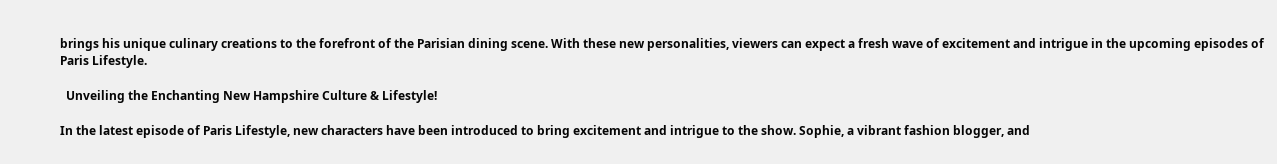brings his unique culinary creations to the forefront of the Parisian dining scene. With these new personalities, viewers can expect a fresh wave of excitement and intrigue in the upcoming episodes of Paris Lifestyle.

  Unveiling the Enchanting New Hampshire Culture & Lifestyle!

In the latest episode of Paris Lifestyle, new characters have been introduced to bring excitement and intrigue to the show. Sophie, a vibrant fashion blogger, and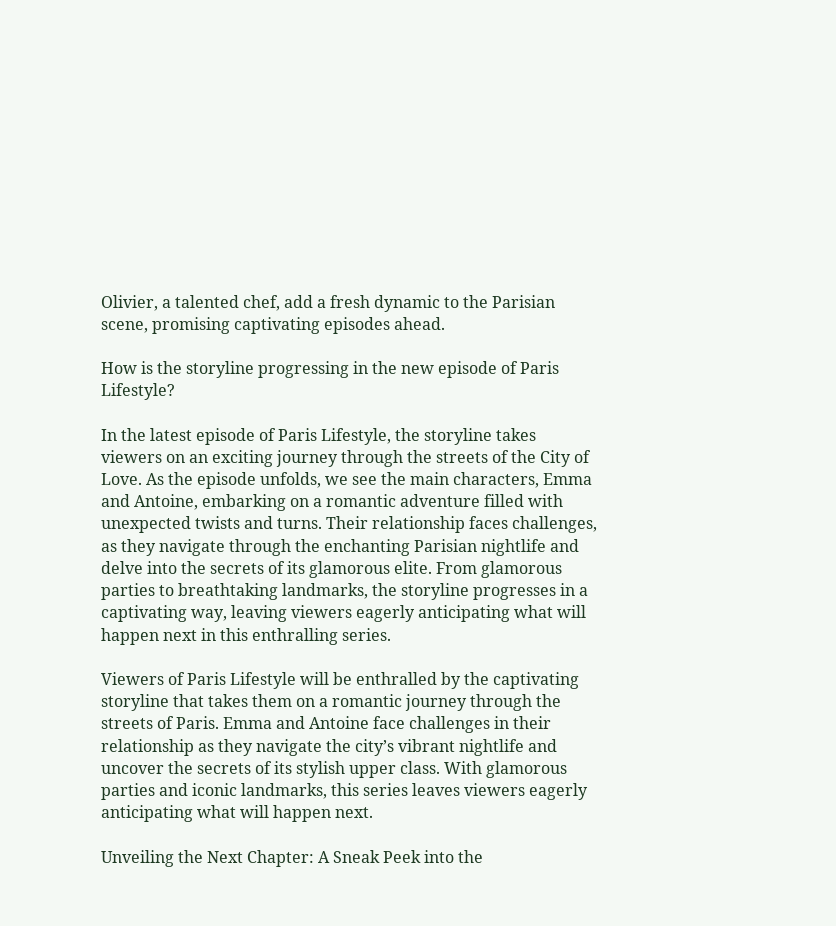Olivier, a talented chef, add a fresh dynamic to the Parisian scene, promising captivating episodes ahead.

How is the storyline progressing in the new episode of Paris Lifestyle?

In the latest episode of Paris Lifestyle, the storyline takes viewers on an exciting journey through the streets of the City of Love. As the episode unfolds, we see the main characters, Emma and Antoine, embarking on a romantic adventure filled with unexpected twists and turns. Their relationship faces challenges, as they navigate through the enchanting Parisian nightlife and delve into the secrets of its glamorous elite. From glamorous parties to breathtaking landmarks, the storyline progresses in a captivating way, leaving viewers eagerly anticipating what will happen next in this enthralling series.

Viewers of Paris Lifestyle will be enthralled by the captivating storyline that takes them on a romantic journey through the streets of Paris. Emma and Antoine face challenges in their relationship as they navigate the city’s vibrant nightlife and uncover the secrets of its stylish upper class. With glamorous parties and iconic landmarks, this series leaves viewers eagerly anticipating what will happen next.

Unveiling the Next Chapter: A Sneak Peek into the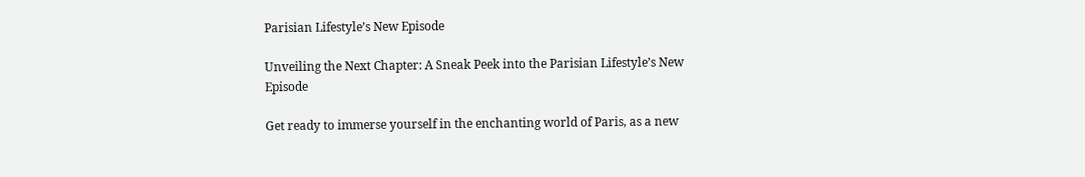Parisian Lifestyle’s New Episode

Unveiling the Next Chapter: A Sneak Peek into the Parisian Lifestyle’s New Episode

Get ready to immerse yourself in the enchanting world of Paris, as a new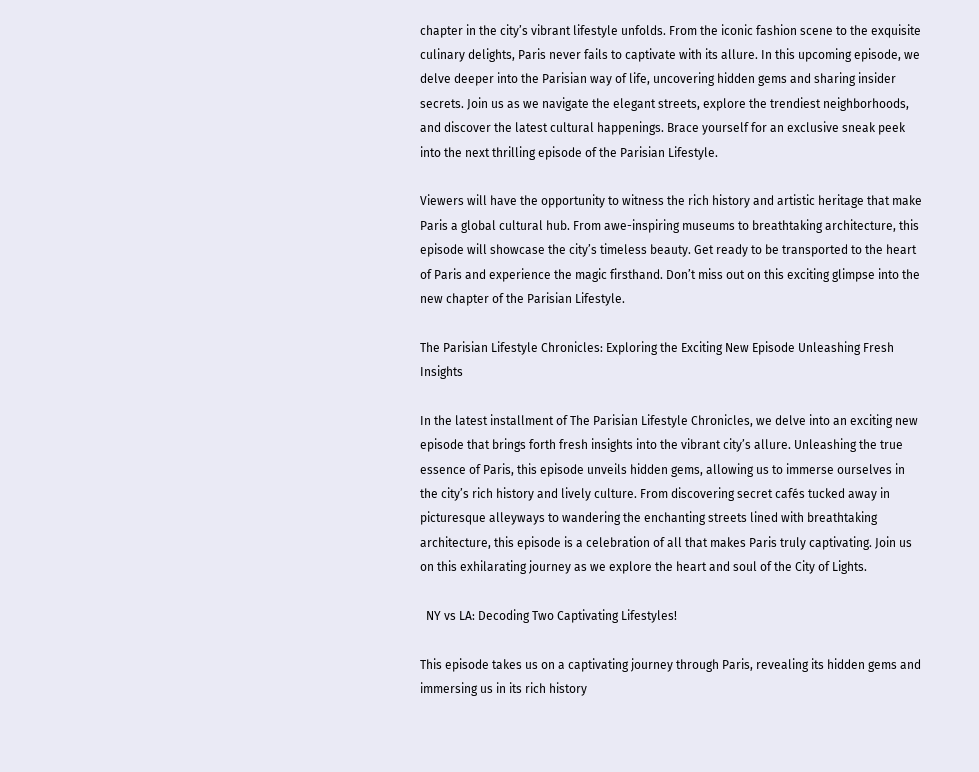chapter in the city’s vibrant lifestyle unfolds. From the iconic fashion scene to the exquisite culinary delights, Paris never fails to captivate with its allure. In this upcoming episode, we delve deeper into the Parisian way of life, uncovering hidden gems and sharing insider secrets. Join us as we navigate the elegant streets, explore the trendiest neighborhoods, and discover the latest cultural happenings. Brace yourself for an exclusive sneak peek into the next thrilling episode of the Parisian Lifestyle.

Viewers will have the opportunity to witness the rich history and artistic heritage that make Paris a global cultural hub. From awe-inspiring museums to breathtaking architecture, this episode will showcase the city’s timeless beauty. Get ready to be transported to the heart of Paris and experience the magic firsthand. Don’t miss out on this exciting glimpse into the new chapter of the Parisian Lifestyle.

The Parisian Lifestyle Chronicles: Exploring the Exciting New Episode Unleashing Fresh Insights

In the latest installment of The Parisian Lifestyle Chronicles, we delve into an exciting new episode that brings forth fresh insights into the vibrant city’s allure. Unleashing the true essence of Paris, this episode unveils hidden gems, allowing us to immerse ourselves in the city’s rich history and lively culture. From discovering secret cafés tucked away in picturesque alleyways to wandering the enchanting streets lined with breathtaking architecture, this episode is a celebration of all that makes Paris truly captivating. Join us on this exhilarating journey as we explore the heart and soul of the City of Lights.

  NY vs LA: Decoding Two Captivating Lifestyles!

This episode takes us on a captivating journey through Paris, revealing its hidden gems and immersing us in its rich history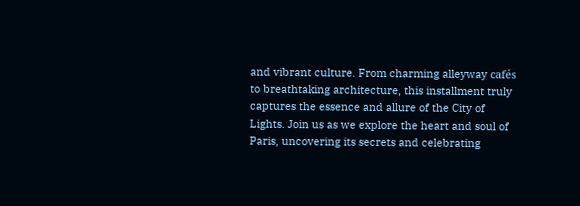and vibrant culture. From charming alleyway cafés to breathtaking architecture, this installment truly captures the essence and allure of the City of Lights. Join us as we explore the heart and soul of Paris, uncovering its secrets and celebrating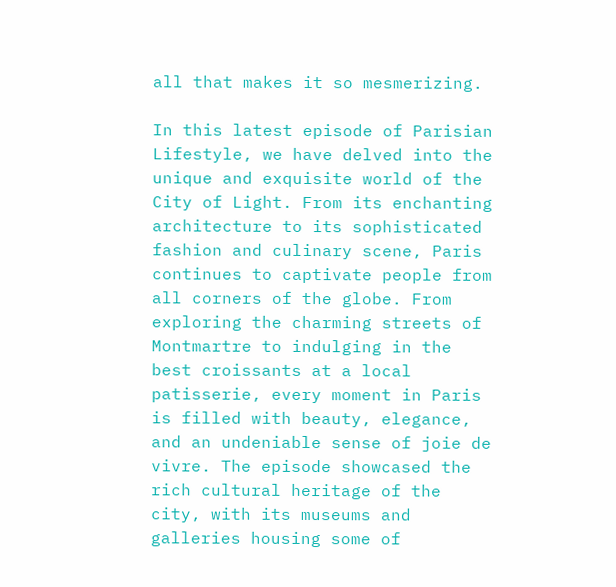all that makes it so mesmerizing.

In this latest episode of Parisian Lifestyle, we have delved into the unique and exquisite world of the City of Light. From its enchanting architecture to its sophisticated fashion and culinary scene, Paris continues to captivate people from all corners of the globe. From exploring the charming streets of Montmartre to indulging in the best croissants at a local patisserie, every moment in Paris is filled with beauty, elegance, and an undeniable sense of joie de vivre. The episode showcased the rich cultural heritage of the city, with its museums and galleries housing some of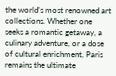the world’s most renowned art collections. Whether one seeks a romantic getaway, a culinary adventure, or a dose of cultural enrichment, Paris remains the ultimate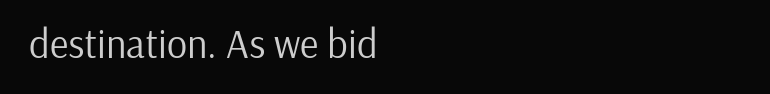destination. As we bid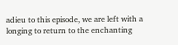adieu to this episode, we are left with a longing to return to the enchanting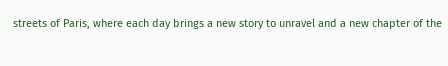streets of Paris, where each day brings a new story to unravel and a new chapter of the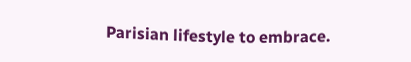Parisian lifestyle to embrace.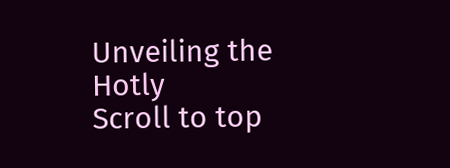Unveiling the Hotly
Scroll to top